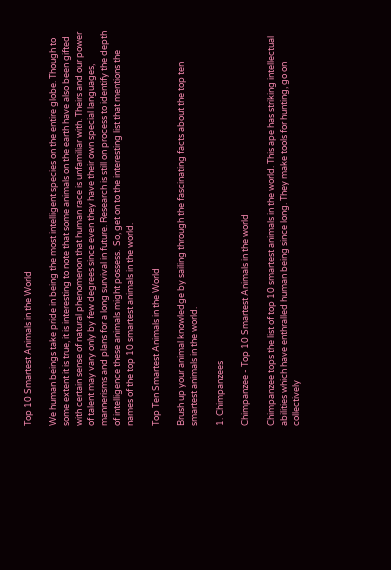Top 10 Smartest Animals in the World

We human beings take pride in being the most intelligent species on the entire globe. Though to some extent it is true, it is interesting to note that some animals on the earth have also been gifted with certain sense of natural phenomenon that human race is unfamiliar with. Theirs and our power of talent may vary only by few degrees since even they have their own special languages, mannerisms and plans for a long survival in future. Research is still on process to identify the depth of intelligence these animals might possess.  So, get on to the interesting list that mentions the names of the top 10 smartest animals in the world.

Top Ten Smartest Animals in the World

Brush up your animal knowledge by sailing through the fascinating facts about the top ten smartest animals in the world.

1. Chimpanzees

Chimpanzee - Top 10 Smartest Animals in the world

Chimpanzee tops the list of top 10 smartest animals in the world. This ape has striking intellectual abilities which have enthralled human being since long. They make tools for hunting, go on collectively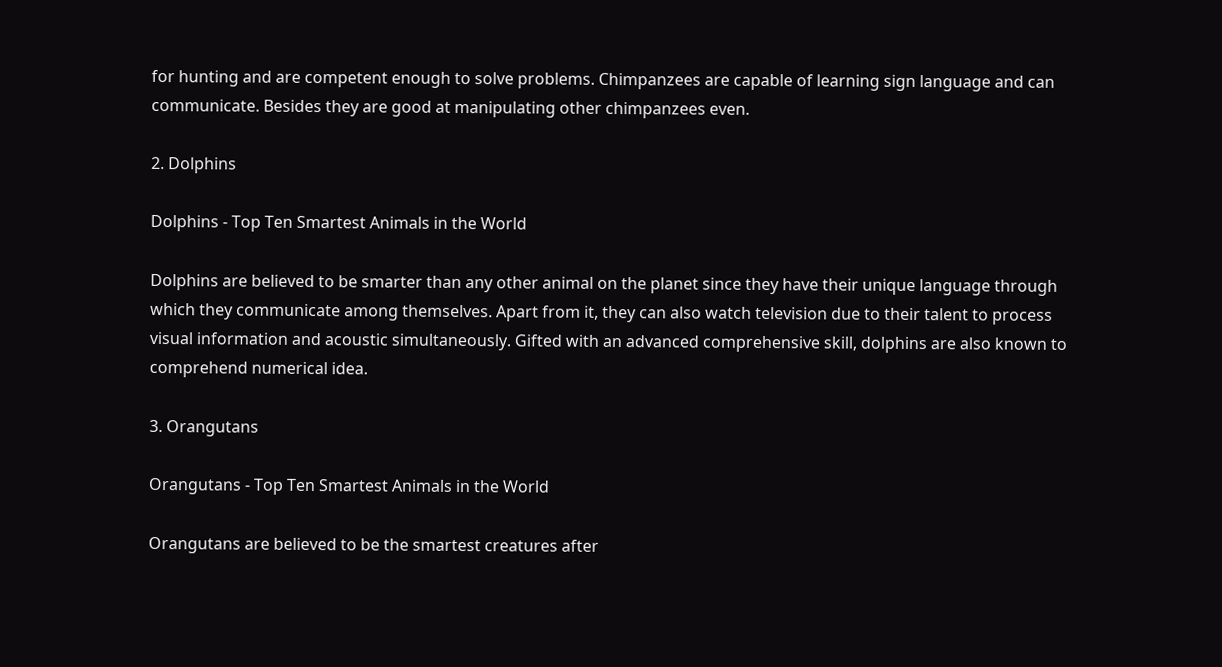for hunting and are competent enough to solve problems. Chimpanzees are capable of learning sign language and can communicate. Besides they are good at manipulating other chimpanzees even.

2. Dolphins

Dolphins - Top Ten Smartest Animals in the World

Dolphins are believed to be smarter than any other animal on the planet since they have their unique language through which they communicate among themselves. Apart from it, they can also watch television due to their talent to process visual information and acoustic simultaneously. Gifted with an advanced comprehensive skill, dolphins are also known to comprehend numerical idea.

3. Orangutans

Orangutans - Top Ten Smartest Animals in the World

Orangutans are believed to be the smartest creatures after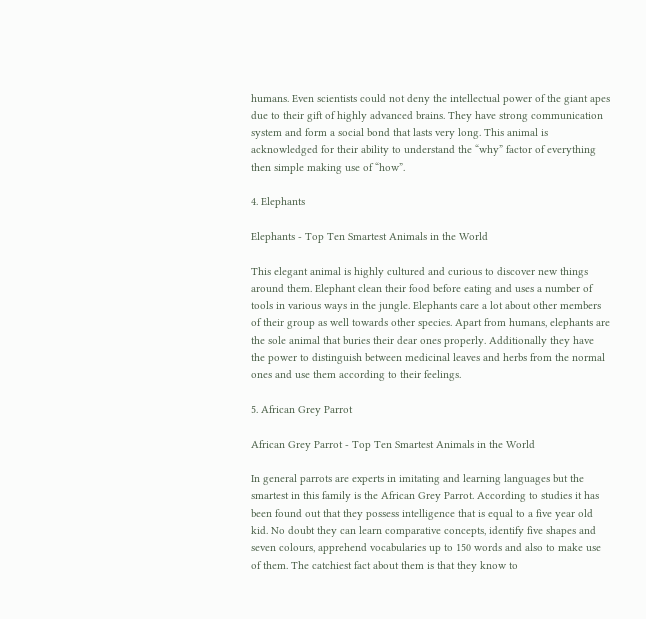humans. Even scientists could not deny the intellectual power of the giant apes due to their gift of highly advanced brains. They have strong communication system and form a social bond that lasts very long. This animal is acknowledged for their ability to understand the “why” factor of everything then simple making use of “how”.

4. Elephants

Elephants - Top Ten Smartest Animals in the World

This elegant animal is highly cultured and curious to discover new things around them. Elephant clean their food before eating and uses a number of tools in various ways in the jungle. Elephants care a lot about other members of their group as well towards other species. Apart from humans, elephants are the sole animal that buries their dear ones properly. Additionally they have the power to distinguish between medicinal leaves and herbs from the normal ones and use them according to their feelings.

5. African Grey Parrot

African Grey Parrot - Top Ten Smartest Animals in the World

In general parrots are experts in imitating and learning languages but the smartest in this family is the African Grey Parrot. According to studies it has been found out that they possess intelligence that is equal to a five year old kid. No doubt they can learn comparative concepts, identify five shapes and seven colours, apprehend vocabularies up to 150 words and also to make use of them. The catchiest fact about them is that they know to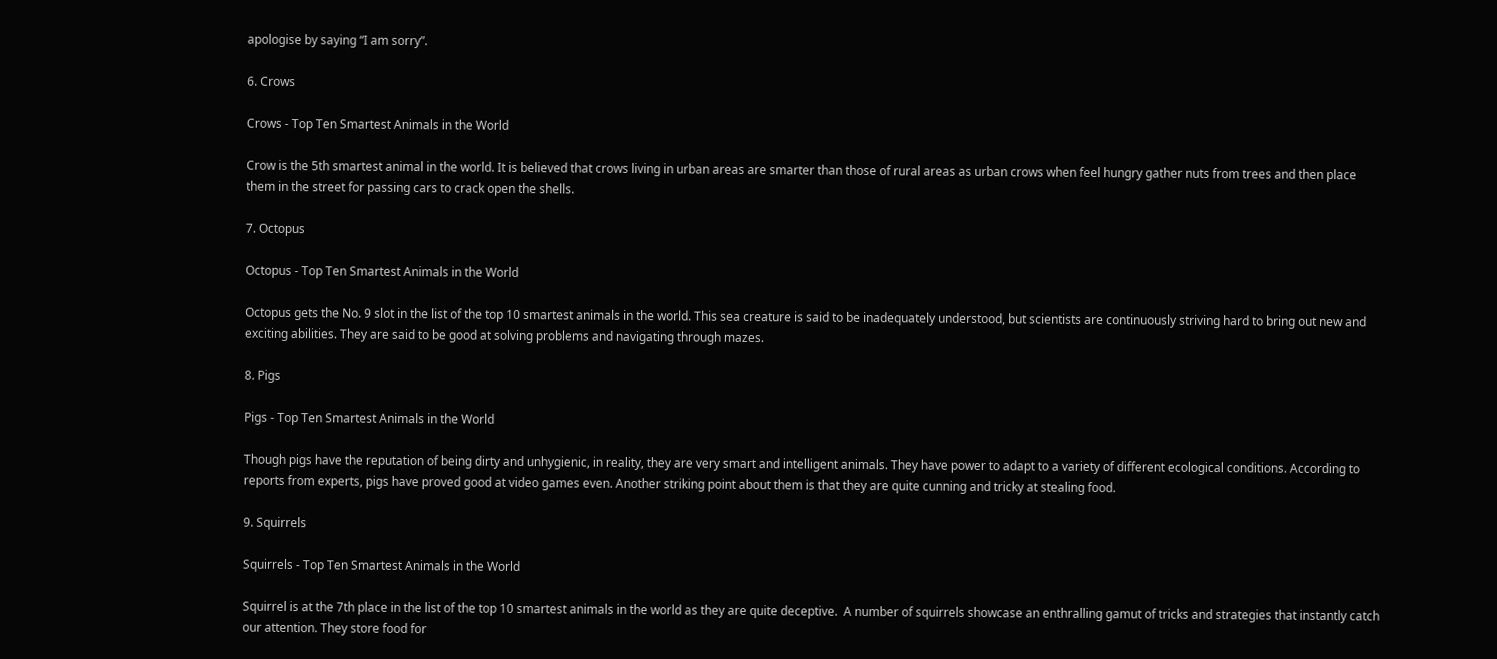apologise by saying “I am sorry”.

6. Crows

Crows - Top Ten Smartest Animals in the World

Crow is the 5th smartest animal in the world. It is believed that crows living in urban areas are smarter than those of rural areas as urban crows when feel hungry gather nuts from trees and then place them in the street for passing cars to crack open the shells.

7. Octopus

Octopus - Top Ten Smartest Animals in the World

Octopus gets the No. 9 slot in the list of the top 10 smartest animals in the world. This sea creature is said to be inadequately understood, but scientists are continuously striving hard to bring out new and exciting abilities. They are said to be good at solving problems and navigating through mazes.

8. Pigs

Pigs - Top Ten Smartest Animals in the World

Though pigs have the reputation of being dirty and unhygienic, in reality, they are very smart and intelligent animals. They have power to adapt to a variety of different ecological conditions. According to reports from experts, pigs have proved good at video games even. Another striking point about them is that they are quite cunning and tricky at stealing food.

9. Squirrels

Squirrels - Top Ten Smartest Animals in the World

Squirrel is at the 7th place in the list of the top 10 smartest animals in the world as they are quite deceptive.  A number of squirrels showcase an enthralling gamut of tricks and strategies that instantly catch our attention. They store food for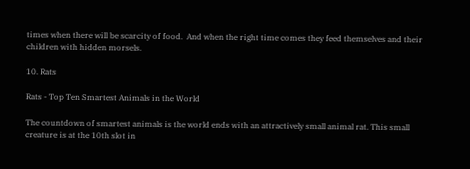times when there will be scarcity of food.  And when the right time comes they feed themselves and their children with hidden morsels.

10. Rats

Rats - Top Ten Smartest Animals in the World

The countdown of smartest animals is the world ends with an attractively small animal rat. This small creature is at the 10th slot in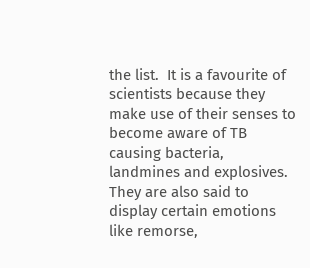the list.  It is a favourite of scientists because they make use of their senses to become aware of TB causing bacteria, landmines and explosives. They are also said to display certain emotions like remorse,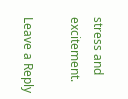stress and excitement.

Leave a Reply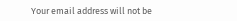Your email address will not be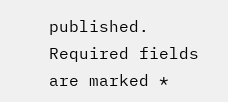published. Required fields are marked *